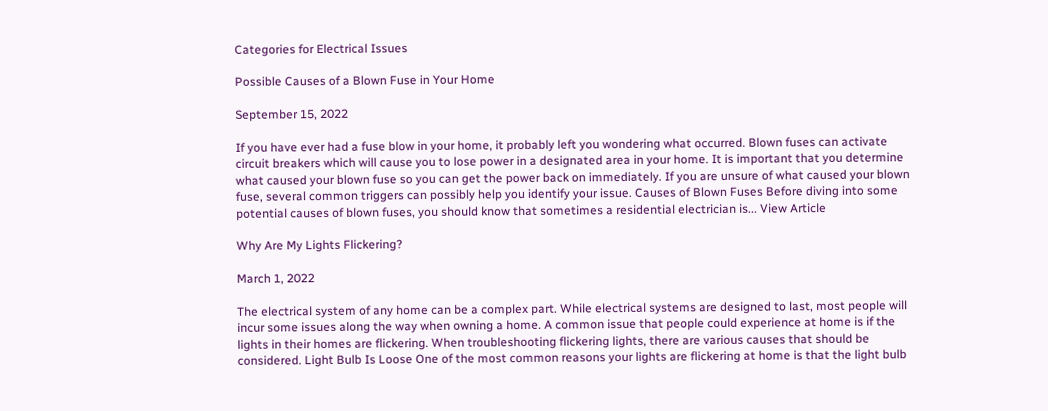Categories for Electrical Issues

Possible Causes of a Blown Fuse in Your Home

September 15, 2022

If you have ever had a fuse blow in your home, it probably left you wondering what occurred. Blown fuses can activate circuit breakers which will cause you to lose power in a designated area in your home. It is important that you determine what caused your blown fuse so you can get the power back on immediately. If you are unsure of what caused your blown fuse, several common triggers can possibly help you identify your issue. Causes of Blown Fuses Before diving into some potential causes of blown fuses, you should know that sometimes a residential electrician is... View Article

Why Are My Lights Flickering?

March 1, 2022

The electrical system of any home can be a complex part. While electrical systems are designed to last, most people will incur some issues along the way when owning a home. A common issue that people could experience at home is if the lights in their homes are flickering. When troubleshooting flickering lights, there are various causes that should be considered. Light Bulb Is Loose One of the most common reasons your lights are flickering at home is that the light bulb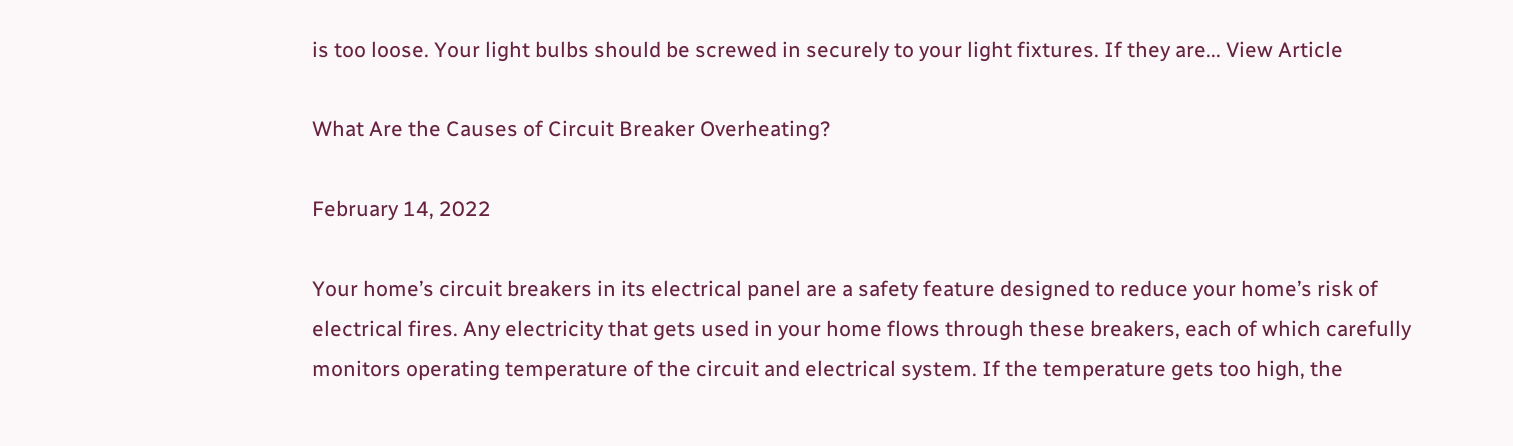is too loose. Your light bulbs should be screwed in securely to your light fixtures. If they are... View Article

What Are the Causes of Circuit Breaker Overheating?

February 14, 2022

Your home’s circuit breakers in its electrical panel are a safety feature designed to reduce your home’s risk of electrical fires. Any electricity that gets used in your home flows through these breakers, each of which carefully monitors operating temperature of the circuit and electrical system. If the temperature gets too high, the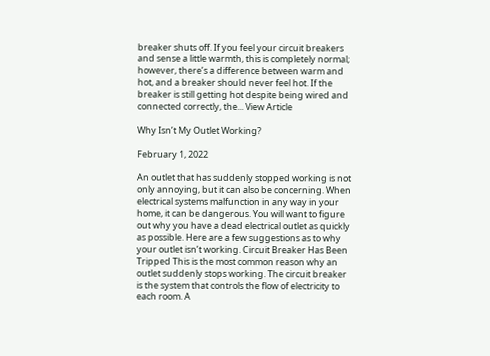breaker shuts off. If you feel your circuit breakers and sense a little warmth, this is completely normal; however, there’s a difference between warm and hot, and a breaker should never feel hot. If the breaker is still getting hot despite being wired and connected correctly, the... View Article

Why Isn’t My Outlet Working?

February 1, 2022

An outlet that has suddenly stopped working is not only annoying, but it can also be concerning. When electrical systems malfunction in any way in your home, it can be dangerous. You will want to figure out why you have a dead electrical outlet as quickly as possible. Here are a few suggestions as to why your outlet isn’t working. Circuit Breaker Has Been Tripped This is the most common reason why an outlet suddenly stops working. The circuit breaker is the system that controls the flow of electricity to each room. A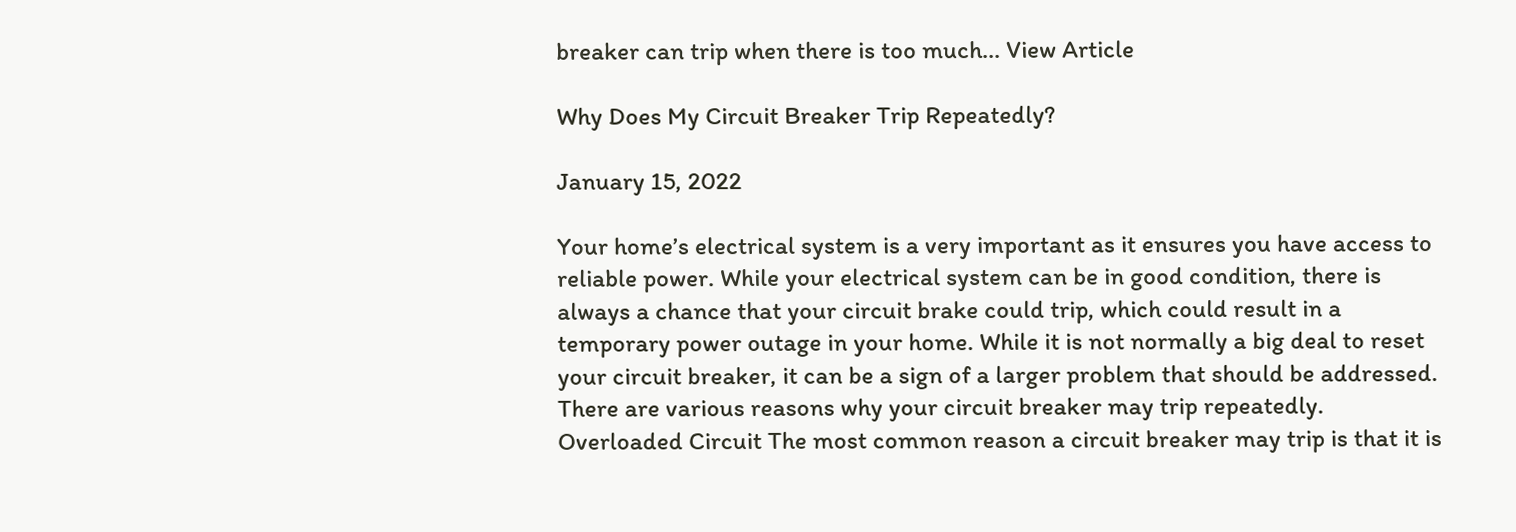breaker can trip when there is too much... View Article

Why Does My Circuit Breaker Trip Repeatedly?

January 15, 2022

Your home’s electrical system is a very important as it ensures you have access to reliable power. While your electrical system can be in good condition, there is always a chance that your circuit brake could trip, which could result in a temporary power outage in your home. While it is not normally a big deal to reset your circuit breaker, it can be a sign of a larger problem that should be addressed. There are various reasons why your circuit breaker may trip repeatedly.  Overloaded Circuit The most common reason a circuit breaker may trip is that it is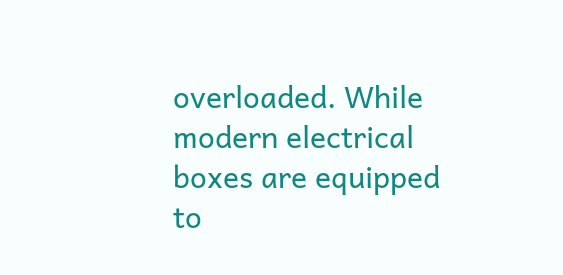overloaded. While modern electrical boxes are equipped to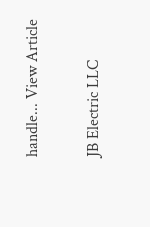handle... View Article

JB Electric LLC